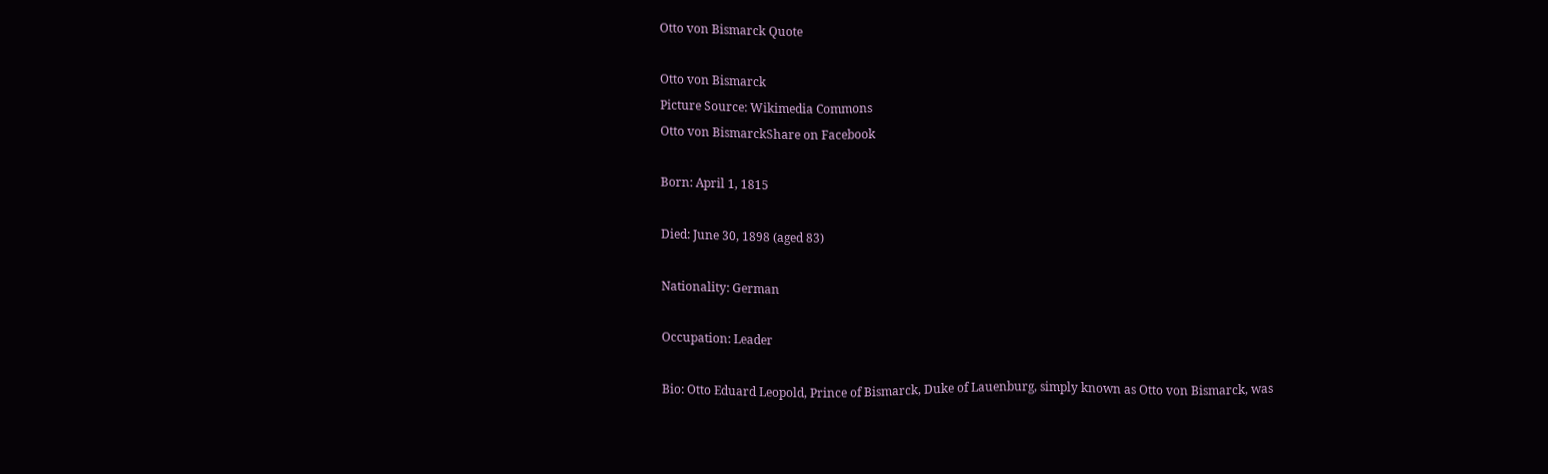Otto von Bismarck Quote

Otto von Bismarck
Picture Source: Wikimedia Commons
Otto von BismarckShare on Facebook

Born: April 1, 1815

Died: June 30, 1898 (aged 83)

Nationality: German

Occupation: Leader

Bio: Otto Eduard Leopold, Prince of Bismarck, Duke of Lauenburg, simply known as Otto von Bismarck, was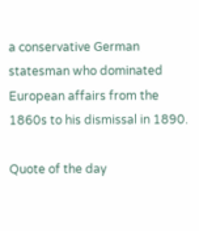a conservative German statesman who dominated European affairs from the 1860s to his dismissal in 1890.

Quote of the day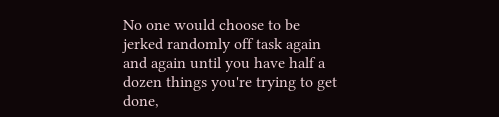No one would choose to be jerked randomly off task again and again until you have half a dozen things you're trying to get done,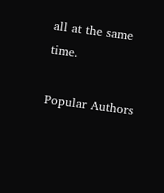all at the same time.

Popular Authors